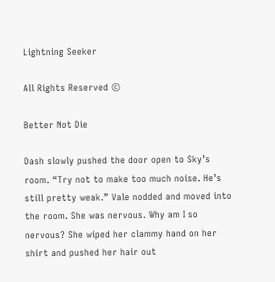Lightning Seeker

All Rights Reserved ©

Better Not Die

Dash slowly pushed the door open to Sky’s room. “Try not to make too much noise. He’s still pretty weak.” Vale nodded and moved into the room. She was nervous. Why am I so nervous? She wiped her clammy hand on her shirt and pushed her hair out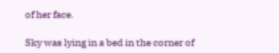of her face.

Sky was lying in a bed in the corner of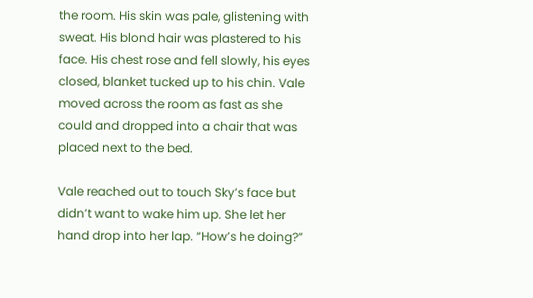the room. His skin was pale, glistening with sweat. His blond hair was plastered to his face. His chest rose and fell slowly, his eyes closed, blanket tucked up to his chin. Vale moved across the room as fast as she could and dropped into a chair that was placed next to the bed.

Vale reached out to touch Sky’s face but didn’t want to wake him up. She let her hand drop into her lap. “How’s he doing?”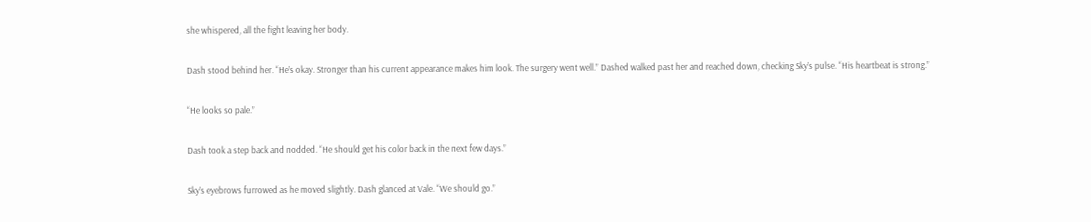she whispered, all the fight leaving her body.

Dash stood behind her. “He’s okay. Stronger than his current appearance makes him look. The surgery went well.” Dashed walked past her and reached down, checking Sky’s pulse. “His heartbeat is strong.”

“He looks so pale.”

Dash took a step back and nodded. “He should get his color back in the next few days.”

Sky’s eyebrows furrowed as he moved slightly. Dash glanced at Vale. “We should go.”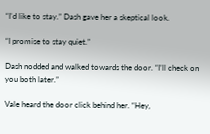“I’d like to stay.” Dash gave her a skeptical look.

“I promise to stay quiet.”

Dash nodded and walked towards the door. “I’ll check on you both later.”

Vale heard the door click behind her. “Hey,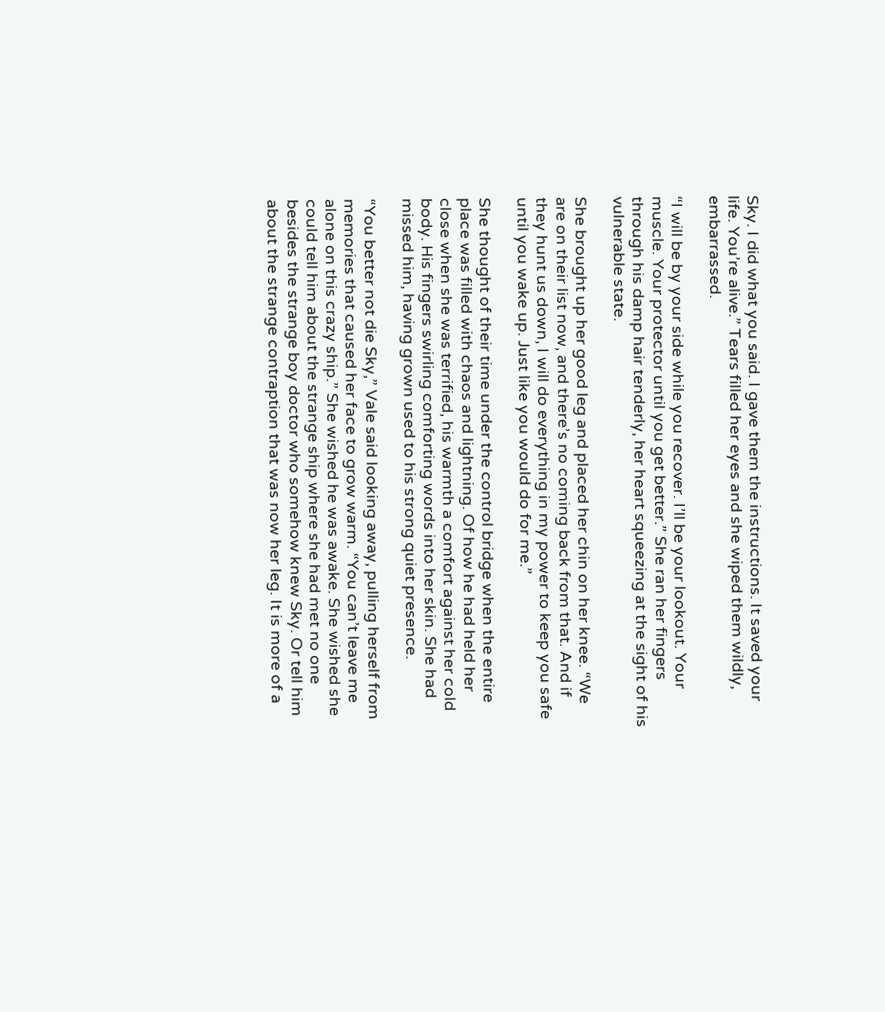Sky. I did what you said. I gave them the instructions. It saved your life. You’re alive.” Tears filled her eyes and she wiped them wildly, embarrassed.

“I will be by your side while you recover. I’ll be your lookout. Your muscle. Your protector until you get better.” She ran her fingers through his damp hair tenderly, her heart squeezing at the sight of his vulnerable state.

She brought up her good leg and placed her chin on her knee. “We are on their list now, and there’s no coming back from that. And if they hunt us down, I will do everything in my power to keep you safe until you wake up. Just like you would do for me.”

She thought of their time under the control bridge when the entire place was filled with chaos and lightning. Of how he had held her close when she was terrified, his warmth a comfort against her cold body. His fingers swirling comforting words into her skin. She had missed him, having grown used to his strong quiet presence.

“You better not die Sky,” Vale said looking away, pulling herself from memories that caused her face to grow warm. “You can’t leave me alone on this crazy ship.” She wished he was awake. She wished she could tell him about the strange ship where she had met no one besides the strange boy doctor who somehow knew Sky. Or tell him about the strange contraption that was now her leg. It is more of a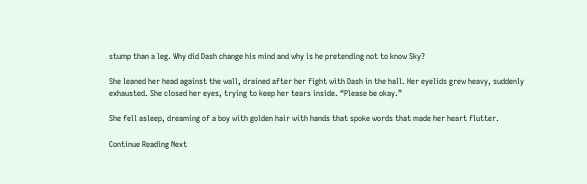stump than a leg. Why did Dash change his mind and why is he pretending not to know Sky?

She leaned her head against the wall, drained after her fight with Dash in the hall. Her eyelids grew heavy, suddenly exhausted. She closed her eyes, trying to keep her tears inside. “Please be okay.”

She fell asleep, dreaming of a boy with golden hair with hands that spoke words that made her heart flutter.

Continue Reading Next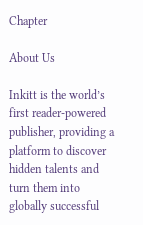Chapter

About Us

Inkitt is the world’s first reader-powered publisher, providing a platform to discover hidden talents and turn them into globally successful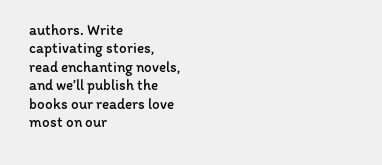authors. Write captivating stories, read enchanting novels, and we’ll publish the books our readers love most on our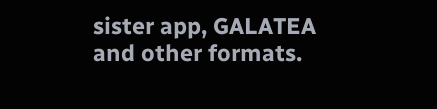sister app, GALATEA and other formats.